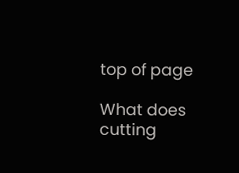top of page

What does cutting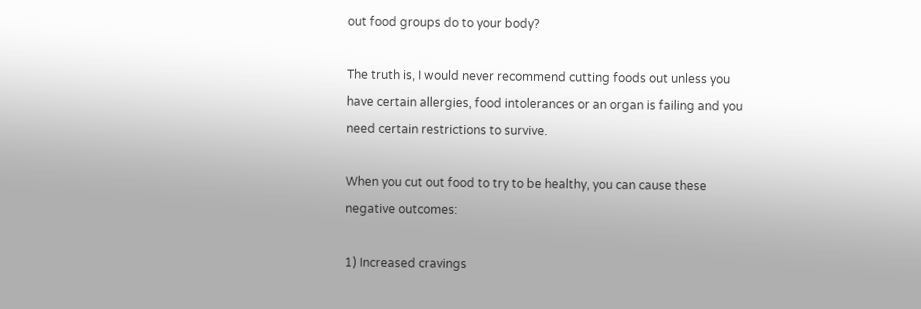out food groups do to your body?

The truth is, I would never recommend cutting foods out unless you have certain allergies, food intolerances or an organ is failing and you need certain restrictions to survive.

When you cut out food to try to be healthy, you can cause these negative outcomes:

1) Increased cravings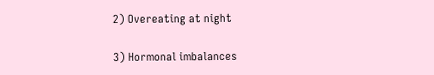2) Overeating at night

3) Hormonal imbalances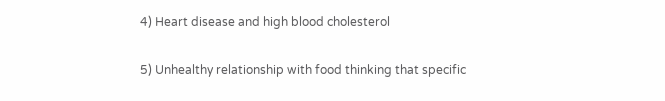4) Heart disease and high blood cholesterol

5) Unhealthy relationship with food thinking that specific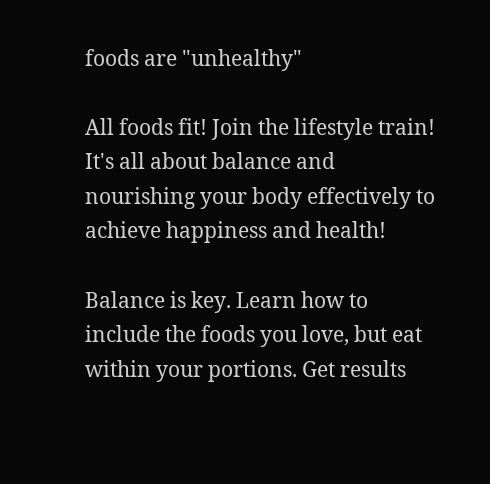foods are "unhealthy"

All foods fit! Join the lifestyle train! It's all about balance and nourishing your body effectively to achieve happiness and health!

Balance is key. Learn how to include the foods you love, but eat within your portions. Get results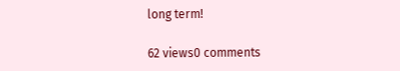long term!

62 views0 comments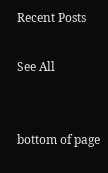Recent Posts

See All


bottom of page